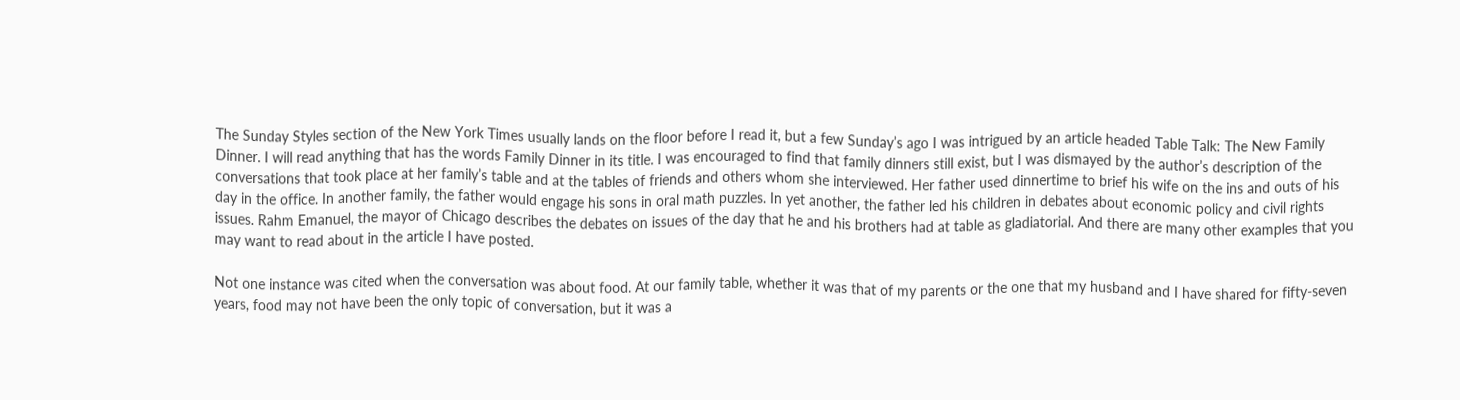The Sunday Styles section of the New York Times usually lands on the floor before I read it, but a few Sunday’s ago I was intrigued by an article headed Table Talk: The New Family Dinner. I will read anything that has the words Family Dinner in its title. I was encouraged to find that family dinners still exist, but I was dismayed by the author’s description of the conversations that took place at her family’s table and at the tables of friends and others whom she interviewed. Her father used dinnertime to brief his wife on the ins and outs of his day in the office. In another family, the father would engage his sons in oral math puzzles. In yet another, the father led his children in debates about economic policy and civil rights issues. Rahm Emanuel, the mayor of Chicago describes the debates on issues of the day that he and his brothers had at table as gladiatorial. And there are many other examples that you may want to read about in the article I have posted.

Not one instance was cited when the conversation was about food. At our family table, whether it was that of my parents or the one that my husband and I have shared for fifty-seven years, food may not have been the only topic of conversation, but it was a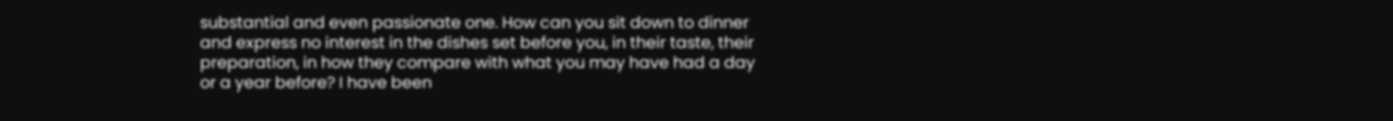substantial and even passionate one. How can you sit down to dinner and express no interest in the dishes set before you, in their taste, their preparation, in how they compare with what you may have had a day or a year before? I have been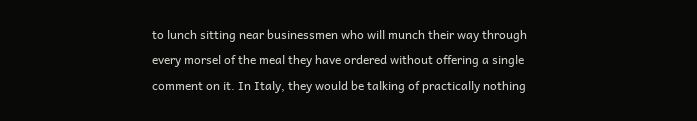to lunch sitting near businessmen who will munch their way through every morsel of the meal they have ordered without offering a single comment on it. In Italy, they would be talking of practically nothing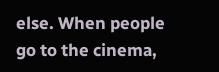else. When people go to the cinema,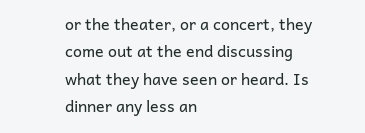or the theater, or a concert, they come out at the end discussing what they have seen or heard. Is dinner any less an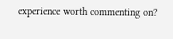experience worth commenting on?